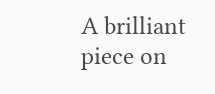A brilliant piece on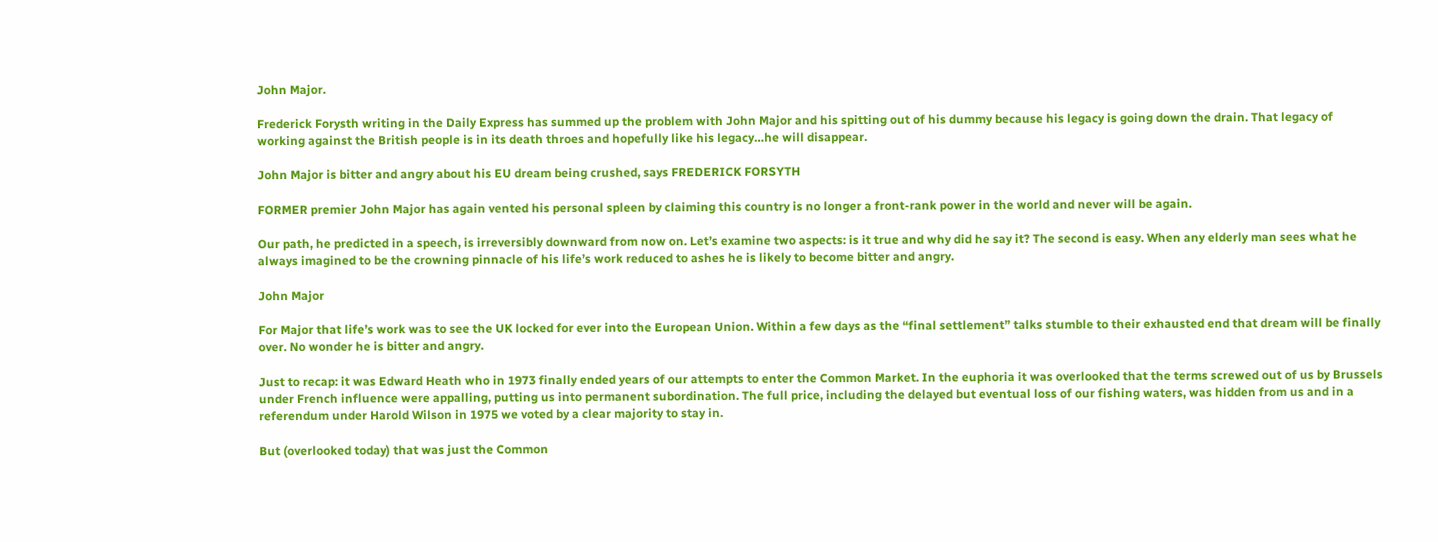John Major.

Frederick Forysth writing in the Daily Express has summed up the problem with John Major and his spitting out of his dummy because his legacy is going down the drain. That legacy of working against the British people is in its death throes and hopefully like his legacy…he will disappear.

John Major is bitter and angry about his EU dream being crushed, says FREDERICK FORSYTH

FORMER premier John Major has again vented his personal spleen by claiming this country is no longer a front-rank power in the world and never will be again.

Our path, he predicted in a speech, is irreversibly downward from now on. Let’s examine two aspects: is it true and why did he say it? The second is easy. When any elderly man sees what he always imagined to be the crowning pinnacle of his life’s work reduced to ashes he is likely to become bitter and angry.

John Major

For Major that life’s work was to see the UK locked for ever into the European Union. Within a few days as the “final settlement” talks stumble to their exhausted end that dream will be finally over. No wonder he is bitter and angry.

Just to recap: it was Edward Heath who in 1973 finally ended years of our attempts to enter the Common Market. In the euphoria it was overlooked that the terms screwed out of us by Brussels under French influence were appalling, putting us into permanent subordination. The full price, including the delayed but eventual loss of our fishing waters, was hidden from us and in a referendum under Harold Wilson in 1975 we voted by a clear majority to stay in.

But (overlooked today) that was just the Common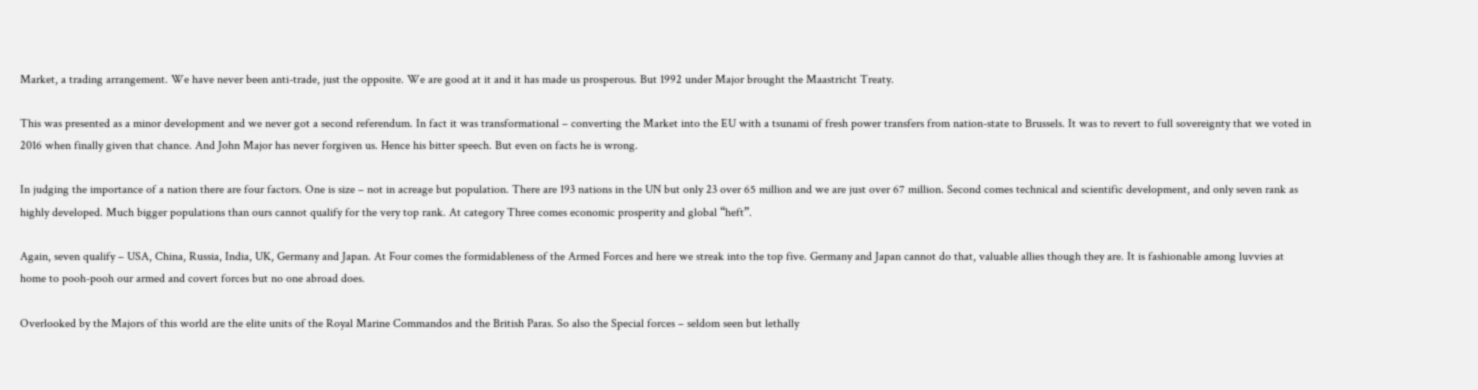Market, a trading arrangement. We have never been anti-trade, just the opposite. We are good at it and it has made us prosperous. But 1992 under Major brought the Maastricht Treaty.

This was presented as a minor development and we never got a second referendum. In fact it was transformational – converting the Market into the EU with a tsunami of fresh power transfers from nation-state to Brussels. It was to revert to full sovereignty that we voted in 2016 when finally given that chance. And John Major has never forgiven us. Hence his bitter speech. But even on facts he is wrong.

In judging the importance of a nation there are four factors. One is size – not in acreage but population. There are 193 nations in the UN but only 23 over 65 million and we are just over 67 million. Second comes technical and scientific development, and only seven rank as highly developed. Much bigger populations than ours cannot qualify for the very top rank. At category Three comes economic prosperity and global “heft”.

Again, seven qualify – USA, China, Russia, India, UK, Germany and Japan. At Four comes the formidableness of the Armed Forces and here we streak into the top five. Germany and Japan cannot do that, valuable allies though they are. It is fashionable among luvvies at home to pooh-pooh our armed and covert forces but no one abroad does.

Overlooked by the Majors of this world are the elite units of the Royal Marine Commandos and the British Paras. So also the Special forces – seldom seen but lethally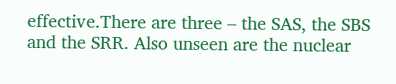effective.There are three – the SAS, the SBS and the SRR. Also unseen are the nuclear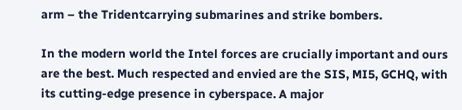arm – the Tridentcarrying submarines and strike bombers.

In the modern world the Intel forces are crucially important and ours are the best. Much respected and envied are the SIS, MI5, GCHQ, with its cutting-edge presence in cyberspace. A major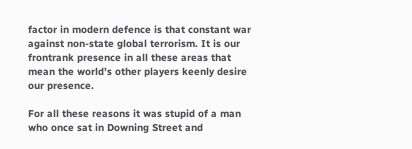factor in modern defence is that constant war against non-state global terrorism. It is our frontrank presence in all these areas that mean the world’s other players keenly desire our presence.

For all these reasons it was stupid of a man who once sat in Downing Street and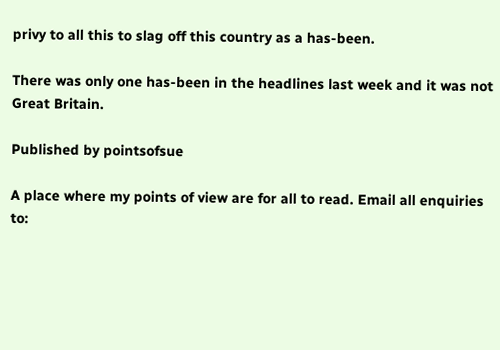privy to all this to slag off this country as a has-been.

There was only one has-been in the headlines last week and it was not Great Britain.

Published by pointsofsue

A place where my points of view are for all to read. Email all enquiries to: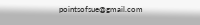pointsofsue@gmail.com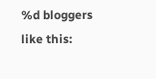%d bloggers like this: